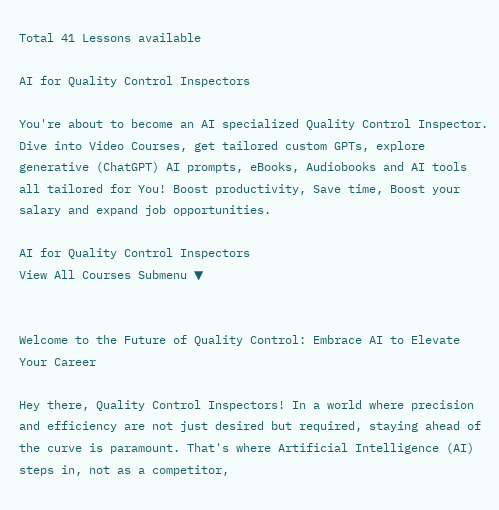Total 41 Lessons available

AI for Quality Control Inspectors

You're about to become an AI specialized Quality Control Inspector. Dive into Video Courses, get tailored custom GPTs, explore generative (ChatGPT) AI prompts, eBooks, Audiobooks and AI tools all tailored for You! Boost productivity, Save time, Boost your salary and expand job opportunities.

AI for Quality Control Inspectors
View All Courses Submenu ▼


Welcome to the Future of Quality Control: Embrace AI to Elevate Your Career

Hey there, Quality Control Inspectors! In a world where precision and efficiency are not just desired but required, staying ahead of the curve is paramount. That's where Artificial Intelligence (AI) steps in, not as a competitor,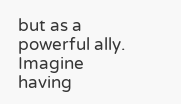but as a powerful ally. Imagine having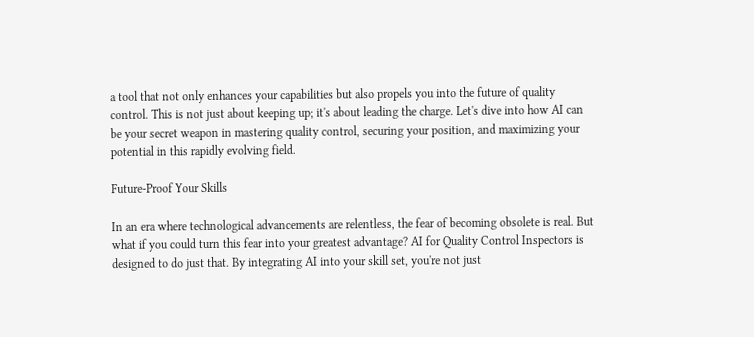a tool that not only enhances your capabilities but also propels you into the future of quality control. This is not just about keeping up; it's about leading the charge. Let's dive into how AI can be your secret weapon in mastering quality control, securing your position, and maximizing your potential in this rapidly evolving field.

Future-Proof Your Skills

In an era where technological advancements are relentless, the fear of becoming obsolete is real. But what if you could turn this fear into your greatest advantage? AI for Quality Control Inspectors is designed to do just that. By integrating AI into your skill set, you're not just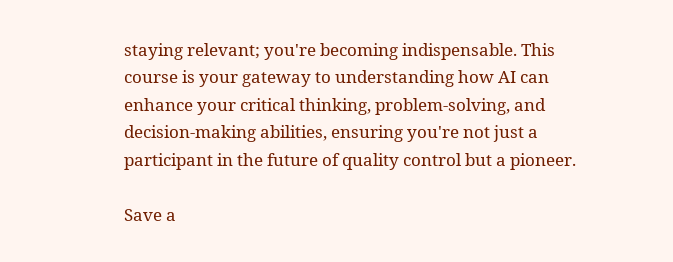staying relevant; you're becoming indispensable. This course is your gateway to understanding how AI can enhance your critical thinking, problem-solving, and decision-making abilities, ensuring you're not just a participant in the future of quality control but a pioneer.

Save a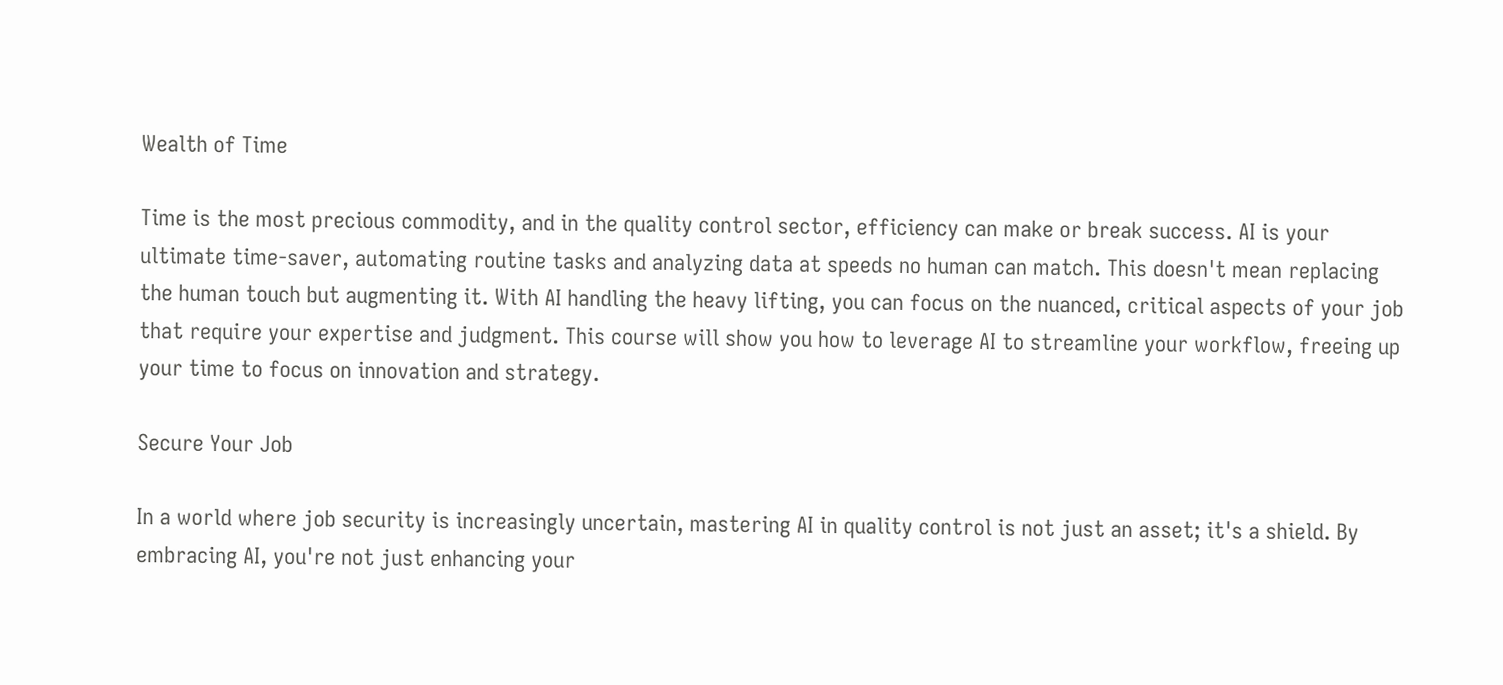Wealth of Time

Time is the most precious commodity, and in the quality control sector, efficiency can make or break success. AI is your ultimate time-saver, automating routine tasks and analyzing data at speeds no human can match. This doesn't mean replacing the human touch but augmenting it. With AI handling the heavy lifting, you can focus on the nuanced, critical aspects of your job that require your expertise and judgment. This course will show you how to leverage AI to streamline your workflow, freeing up your time to focus on innovation and strategy.

Secure Your Job

In a world where job security is increasingly uncertain, mastering AI in quality control is not just an asset; it's a shield. By embracing AI, you're not just enhancing your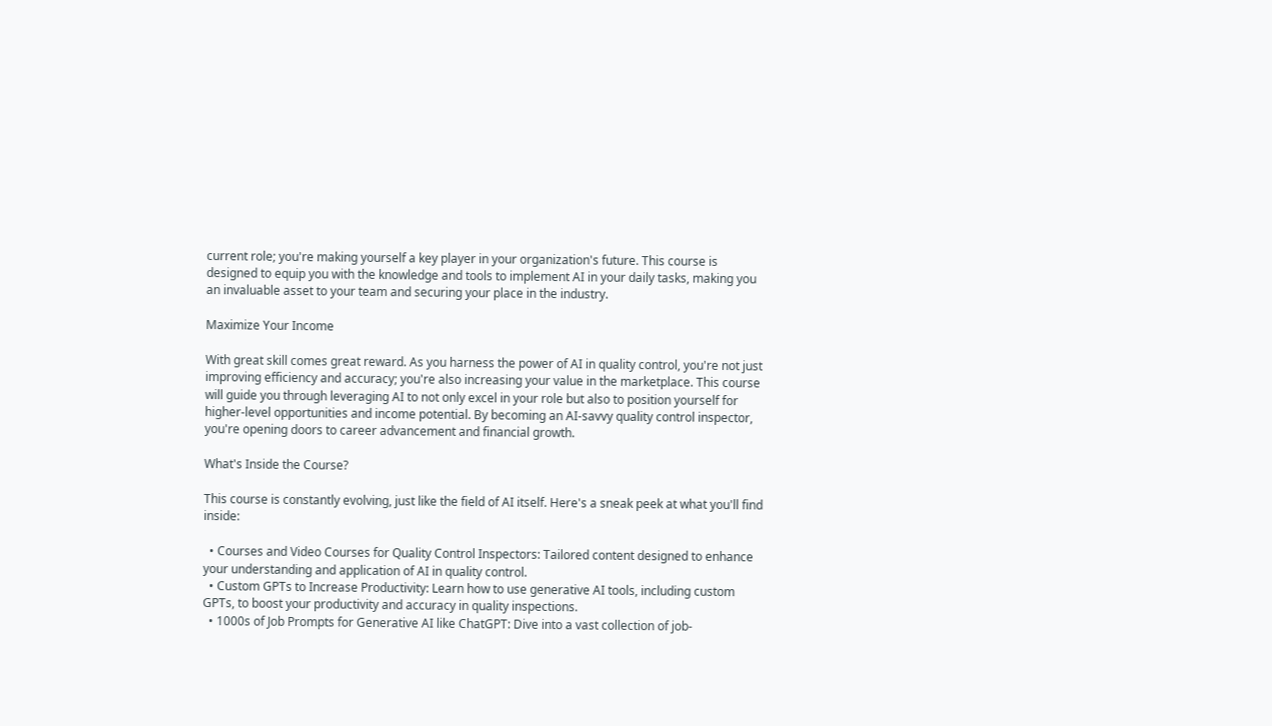current role; you're making yourself a key player in your organization's future. This course is designed to equip you with the knowledge and tools to implement AI in your daily tasks, making you an invaluable asset to your team and securing your place in the industry.

Maximize Your Income

With great skill comes great reward. As you harness the power of AI in quality control, you're not just improving efficiency and accuracy; you're also increasing your value in the marketplace. This course will guide you through leveraging AI to not only excel in your role but also to position yourself for higher-level opportunities and income potential. By becoming an AI-savvy quality control inspector, you're opening doors to career advancement and financial growth.

What's Inside the Course?

This course is constantly evolving, just like the field of AI itself. Here's a sneak peek at what you'll find inside:

  • Courses and Video Courses for Quality Control Inspectors: Tailored content designed to enhance your understanding and application of AI in quality control.
  • Custom GPTs to Increase Productivity: Learn how to use generative AI tools, including custom GPTs, to boost your productivity and accuracy in quality inspections.
  • 1000s of Job Prompts for Generative AI like ChatGPT: Dive into a vast collection of job-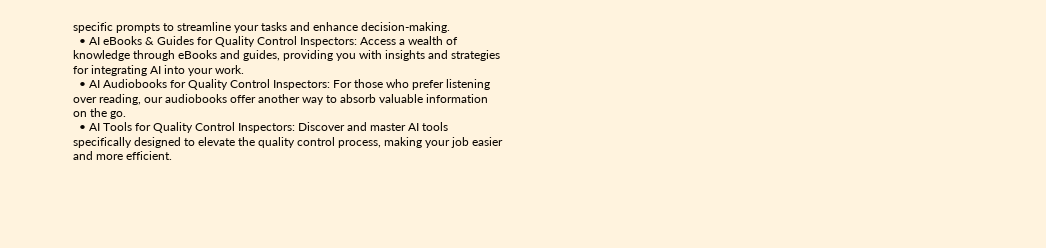specific prompts to streamline your tasks and enhance decision-making.
  • AI eBooks & Guides for Quality Control Inspectors: Access a wealth of knowledge through eBooks and guides, providing you with insights and strategies for integrating AI into your work.
  • AI Audiobooks for Quality Control Inspectors: For those who prefer listening over reading, our audiobooks offer another way to absorb valuable information on the go.
  • AI Tools for Quality Control Inspectors: Discover and master AI tools specifically designed to elevate the quality control process, making your job easier and more efficient.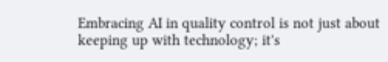Embracing AI in quality control is not just about keeping up with technology; it's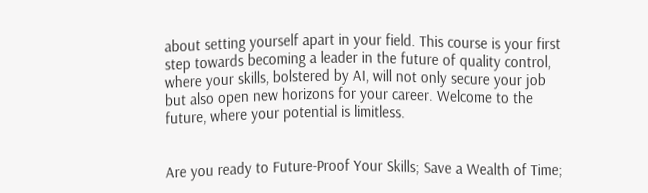about setting yourself apart in your field. This course is your first step towards becoming a leader in the future of quality control, where your skills, bolstered by AI, will not only secure your job but also open new horizons for your career. Welcome to the future, where your potential is limitless.


Are you ready to Future-Proof Your Skills; Save a Wealth of Time;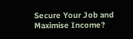Secure Your Job and Maximise Income?